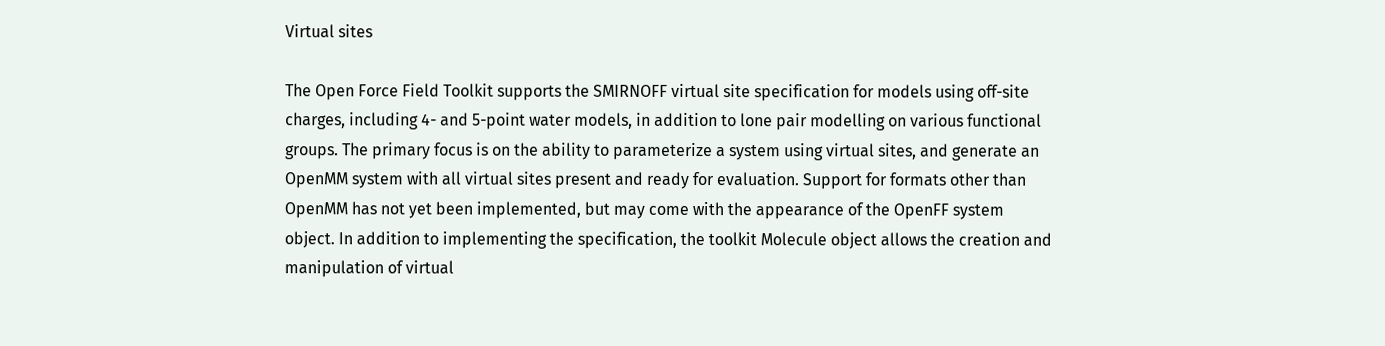Virtual sites

The Open Force Field Toolkit supports the SMIRNOFF virtual site specification for models using off-site charges, including 4- and 5-point water models, in addition to lone pair modelling on various functional groups. The primary focus is on the ability to parameterize a system using virtual sites, and generate an OpenMM system with all virtual sites present and ready for evaluation. Support for formats other than OpenMM has not yet been implemented, but may come with the appearance of the OpenFF system object. In addition to implementing the specification, the toolkit Molecule object allows the creation and manipulation of virtual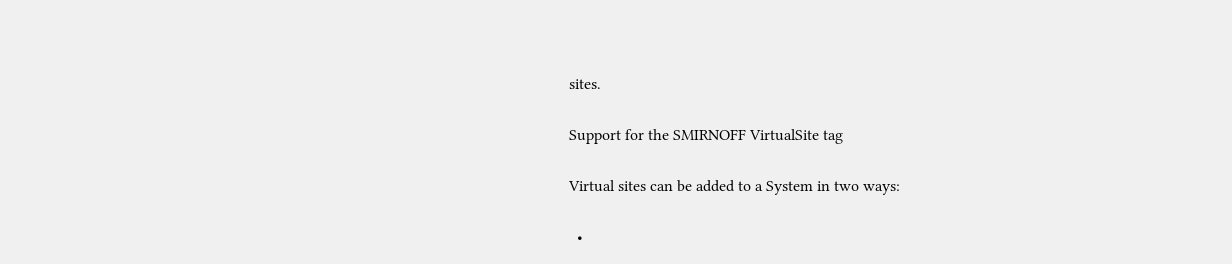sites.

Support for the SMIRNOFF VirtualSite tag

Virtual sites can be added to a System in two ways:

  •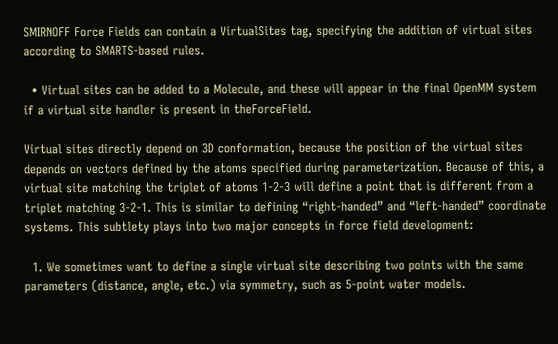SMIRNOFF Force Fields can contain a VirtualSites tag, specifying the addition of virtual sites according to SMARTS-based rules.

  • Virtual sites can be added to a Molecule, and these will appear in the final OpenMM system if a virtual site handler is present in theForceField.

Virtual sites directly depend on 3D conformation, because the position of the virtual sites depends on vectors defined by the atoms specified during parameterization. Because of this, a virtual site matching the triplet of atoms 1-2-3 will define a point that is different from a triplet matching 3-2-1. This is similar to defining “right-handed” and “left-handed” coordinate systems. This subtlety plays into two major concepts in force field development:

  1. We sometimes want to define a single virtual site describing two points with the same parameters (distance, angle, etc.) via symmetry, such as 5-point water models.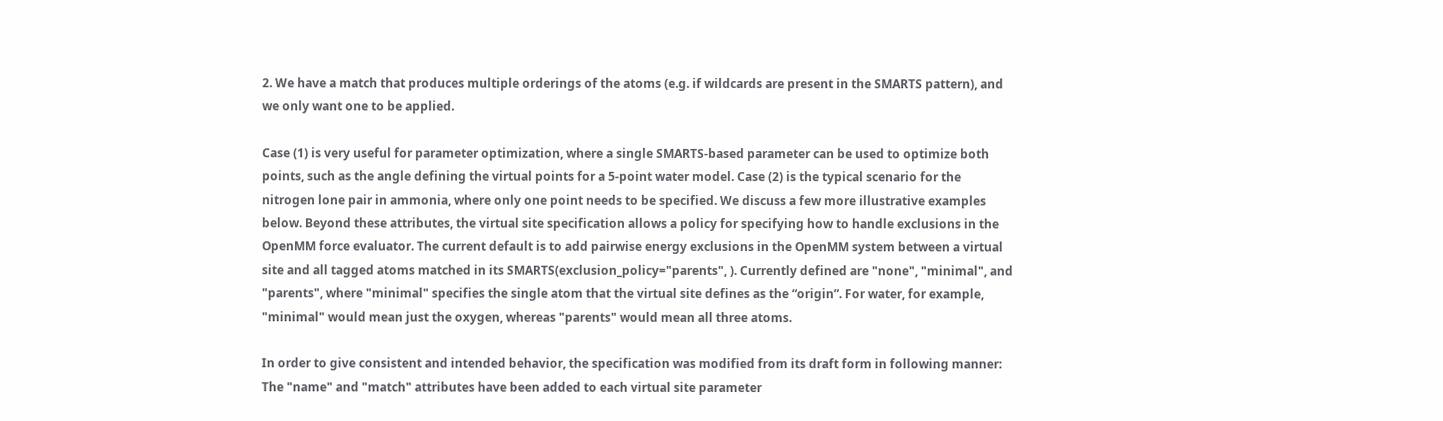2. We have a match that produces multiple orderings of the atoms (e.g. if wildcards are present in the SMARTS pattern), and we only want one to be applied.

Case (1) is very useful for parameter optimization, where a single SMARTS-based parameter can be used to optimize both points, such as the angle defining the virtual points for a 5-point water model. Case (2) is the typical scenario for the nitrogen lone pair in ammonia, where only one point needs to be specified. We discuss a few more illustrative examples below. Beyond these attributes, the virtual site specification allows a policy for specifying how to handle exclusions in the OpenMM force evaluator. The current default is to add pairwise energy exclusions in the OpenMM system between a virtual site and all tagged atoms matched in its SMARTS(exclusion_policy="parents", ). Currently defined are "none", "minimal", and "parents", where "minimal" specifies the single atom that the virtual site defines as the “origin”. For water, for example, "minimal" would mean just the oxygen, whereas "parents" would mean all three atoms.

In order to give consistent and intended behavior, the specification was modified from its draft form in following manner: The "name" and "match" attributes have been added to each virtual site parameter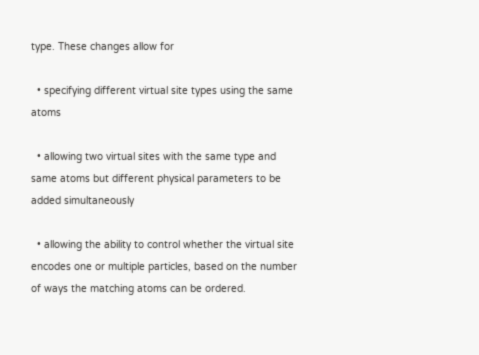type. These changes allow for

  • specifying different virtual site types using the same atoms

  • allowing two virtual sites with the same type and same atoms but different physical parameters to be added simultaneously

  • allowing the ability to control whether the virtual site encodes one or multiple particles, based on the number of ways the matching atoms can be ordered.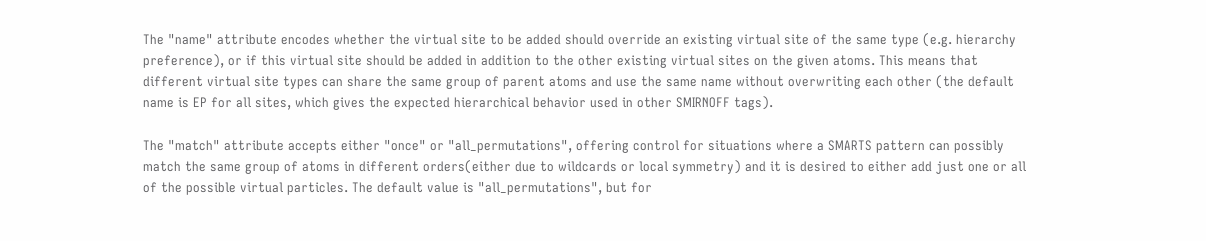The "name" attribute encodes whether the virtual site to be added should override an existing virtual site of the same type (e.g. hierarchy preference), or if this virtual site should be added in addition to the other existing virtual sites on the given atoms. This means that different virtual site types can share the same group of parent atoms and use the same name without overwriting each other (the default name is EP for all sites, which gives the expected hierarchical behavior used in other SMIRNOFF tags).

The "match" attribute accepts either "once" or "all_permutations", offering control for situations where a SMARTS pattern can possibly match the same group of atoms in different orders(either due to wildcards or local symmetry) and it is desired to either add just one or all of the possible virtual particles. The default value is "all_permutations", but for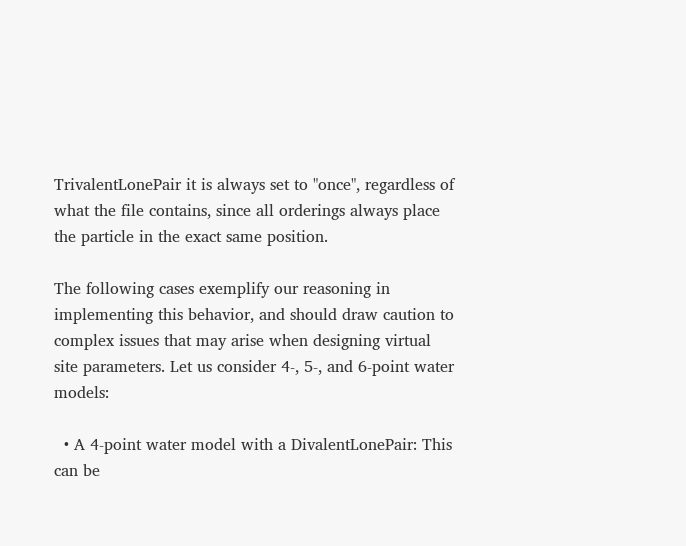TrivalentLonePair it is always set to "once", regardless of what the file contains, since all orderings always place the particle in the exact same position.

The following cases exemplify our reasoning in implementing this behavior, and should draw caution to complex issues that may arise when designing virtual site parameters. Let us consider 4-, 5-, and 6-point water models:

  • A 4-point water model with a DivalentLonePair: This can be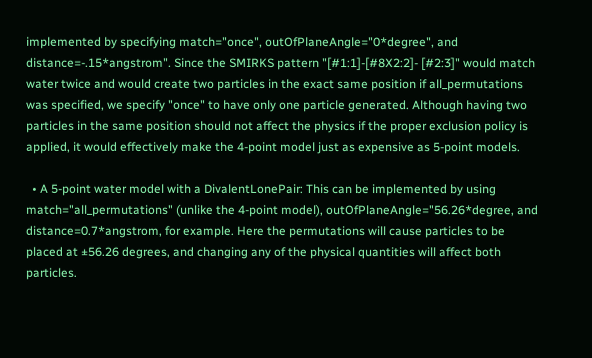implemented by specifying match="once", outOfPlaneAngle="0*degree", and distance=-.15*angstrom". Since the SMIRKS pattern "[#1:1]-[#8X2:2]- [#2:3]" would match water twice and would create two particles in the exact same position if all_permutations was specified, we specify "once" to have only one particle generated. Although having two particles in the same position should not affect the physics if the proper exclusion policy is applied, it would effectively make the 4-point model just as expensive as 5-point models.

  • A 5-point water model with a DivalentLonePair: This can be implemented by using match="all_permutations" (unlike the 4-point model), outOfPlaneAngle="56.26*degree, and distance=0.7*angstrom, for example. Here the permutations will cause particles to be placed at ±56.26 degrees, and changing any of the physical quantities will affect both particles.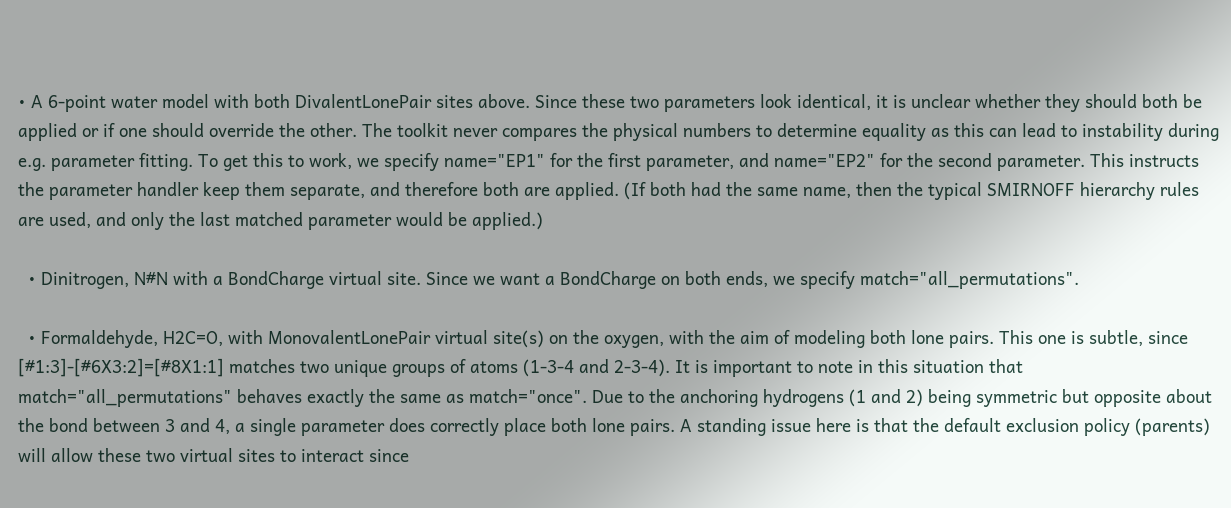• A 6-point water model with both DivalentLonePair sites above. Since these two parameters look identical, it is unclear whether they should both be applied or if one should override the other. The toolkit never compares the physical numbers to determine equality as this can lead to instability during e.g. parameter fitting. To get this to work, we specify name="EP1" for the first parameter, and name="EP2" for the second parameter. This instructs the parameter handler keep them separate, and therefore both are applied. (If both had the same name, then the typical SMIRNOFF hierarchy rules are used, and only the last matched parameter would be applied.)

  • Dinitrogen, N#N with a BondCharge virtual site. Since we want a BondCharge on both ends, we specify match="all_permutations".

  • Formaldehyde, H2C=O, with MonovalentLonePair virtual site(s) on the oxygen, with the aim of modeling both lone pairs. This one is subtle, since [#1:3]-[#6X3:2]=[#8X1:1] matches two unique groups of atoms (1-3-4 and 2-3-4). It is important to note in this situation that match="all_permutations" behaves exactly the same as match="once". Due to the anchoring hydrogens (1 and 2) being symmetric but opposite about the bond between 3 and 4, a single parameter does correctly place both lone pairs. A standing issue here is that the default exclusion policy (parents) will allow these two virtual sites to interact since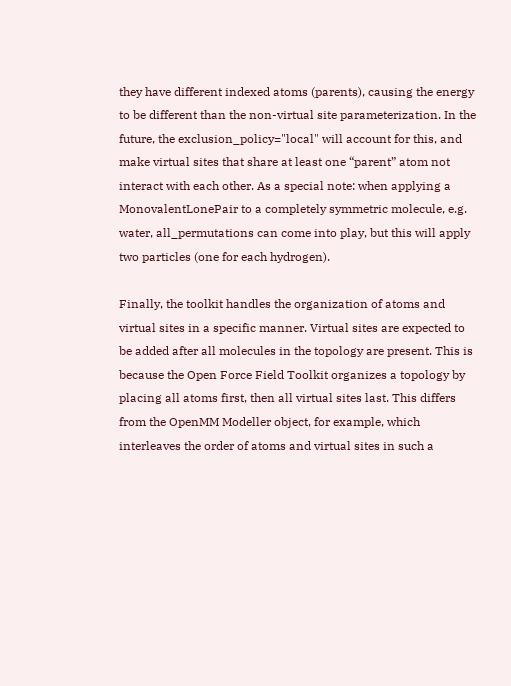they have different indexed atoms (parents), causing the energy to be different than the non-virtual site parameterization. In the future, the exclusion_policy="local" will account for this, and make virtual sites that share at least one “parent” atom not interact with each other. As a special note: when applying a MonovalentLonePair to a completely symmetric molecule, e.g. water, all_permutations can come into play, but this will apply two particles (one for each hydrogen).

Finally, the toolkit handles the organization of atoms and virtual sites in a specific manner. Virtual sites are expected to be added after all molecules in the topology are present. This is because the Open Force Field Toolkit organizes a topology by placing all atoms first, then all virtual sites last. This differs from the OpenMM Modeller object, for example, which interleaves the order of atoms and virtual sites in such a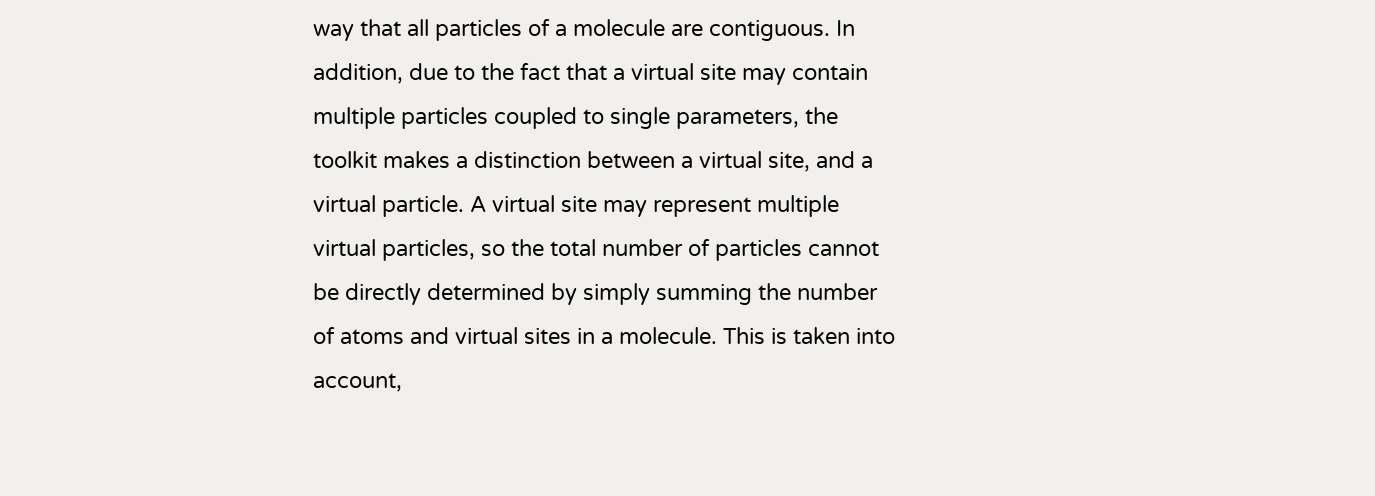way that all particles of a molecule are contiguous. In addition, due to the fact that a virtual site may contain multiple particles coupled to single parameters, the toolkit makes a distinction between a virtual site, and a virtual particle. A virtual site may represent multiple virtual particles, so the total number of particles cannot be directly determined by simply summing the number of atoms and virtual sites in a molecule. This is taken into account,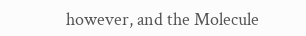however, and the Molecule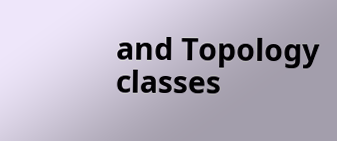and Topology classes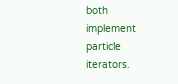both implement particle iterators.